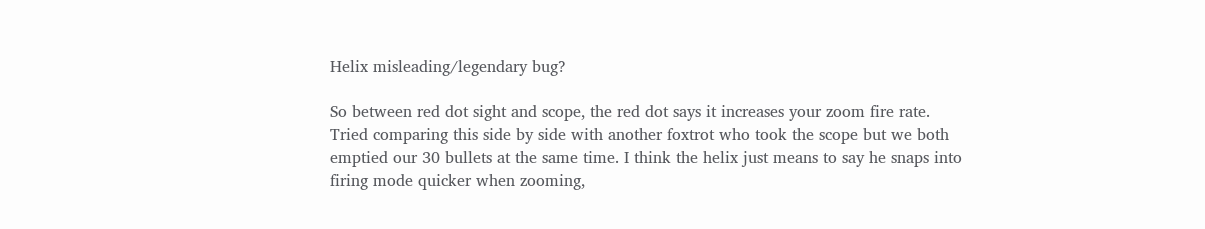Helix misleading/legendary bug?

So between red dot sight and scope, the red dot says it increases your zoom fire rate. Tried comparing this side by side with another foxtrot who took the scope but we both emptied our 30 bullets at the same time. I think the helix just means to say he snaps into firing mode quicker when zooming,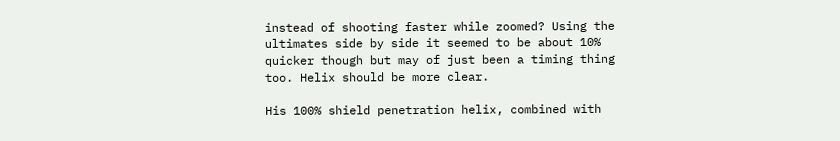instead of shooting faster while zoomed? Using the ultimates side by side it seemed to be about 10% quicker though but may of just been a timing thing too. Helix should be more clear.

His 100% shield penetration helix, combined with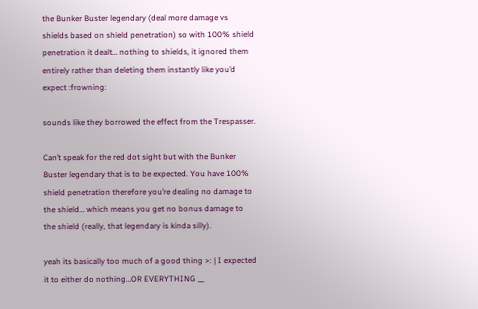the Bunker Buster legendary (deal more damage vs shields based on shield penetration) so with 100% shield penetration it dealt… nothing to shields, it ignored them entirely rather than deleting them instantly like you’d expect :frowning:

sounds like they borrowed the effect from the Trespasser.

Can’t speak for the red dot sight but with the Bunker Buster legendary that is to be expected. You have 100% shield penetration therefore you’re dealing no damage to the shield… which means you get no bonus damage to the shield (really, that legendary is kinda silly).

yeah its basically too much of a good thing >: | I expected it to either do nothing…OR EVERYTHING __